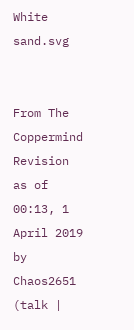White sand.svg


From The Coppermind
Revision as of 00:13, 1 April 2019 by Chaos2651 (talk |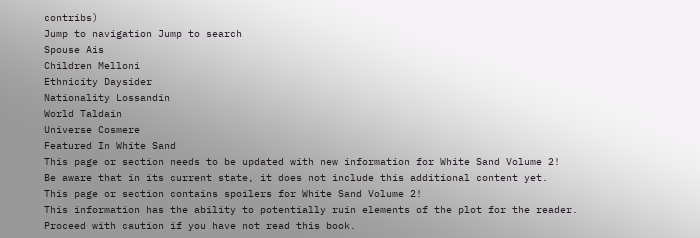contribs)
Jump to navigation Jump to search
Spouse Ais
Children Melloni
Ethnicity Daysider
Nationality Lossandin
World Taldain
Universe Cosmere
Featured In White Sand
This page or section needs to be updated with new information for White Sand Volume 2!
Be aware that in its current state, it does not include this additional content yet.
This page or section contains spoilers for White Sand Volume 2!
This information has the ability to potentially ruin elements of the plot for the reader. Proceed with caution if you have not read this book.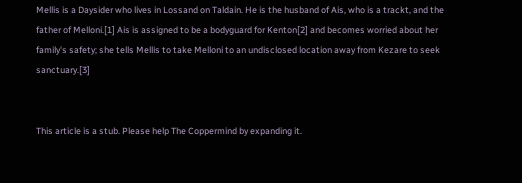Mellis is a Daysider who lives in Lossand on Taldain. He is the husband of Ais, who is a trackt, and the father of Melloni.[1] Ais is assigned to be a bodyguard for Kenton[2] and becomes worried about her family's safety; she tells Mellis to take Melloni to an undisclosed location away from Kezare to seek sanctuary.[3]


This article is a stub. Please help The Coppermind by expanding it.